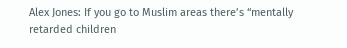Alex Jones: If you go to Muslim areas there’s “mentally retarded children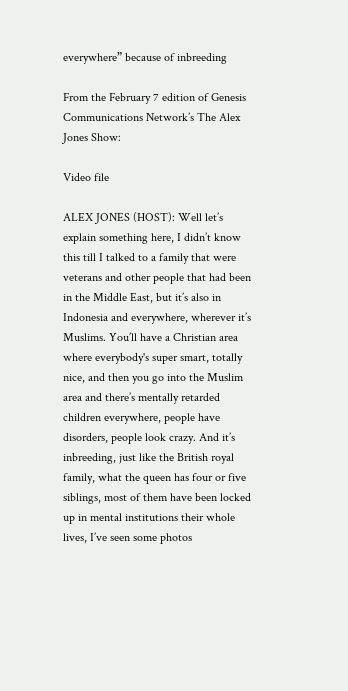everywhere” because of inbreeding

From the February 7 edition of Genesis Communications Network’s The Alex Jones Show:

Video file

ALEX JONES (HOST): Well let’s explain something here, I didn’t know this till I talked to a family that were veterans and other people that had been in the Middle East, but it’s also in Indonesia and everywhere, wherever it’s Muslims. You’ll have a Christian area where everybody's super smart, totally nice, and then you go into the Muslim area and there’s mentally retarded children everywhere, people have disorders, people look crazy. And it’s inbreeding, just like the British royal family, what the queen has four or five siblings, most of them have been locked up in mental institutions their whole lives, I’ve seen some photos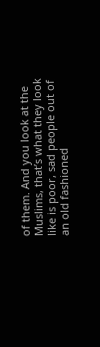of them. And you look at the Muslims, that’s what they look like is poor, sad people out of an old fashioned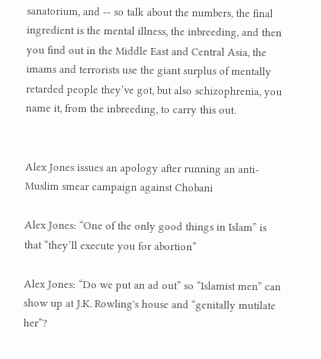sanatorium, and -- so talk about the numbers, the final ingredient is the mental illness, the inbreeding, and then you find out in the Middle East and Central Asia, the imams and terrorists use the giant surplus of mentally retarded people they’ve got, but also schizophrenia, you name it, from the inbreeding, to carry this out.


Alex Jones issues an apology after running an anti-Muslim smear campaign against Chobani

Alex Jones: “One of the only good things in Islam” is that “they’ll execute you for abortion”

Alex Jones: “Do we put an ad out” so “Islamist men” can show up at J.K. Rowling's house and “genitally mutilate her”?